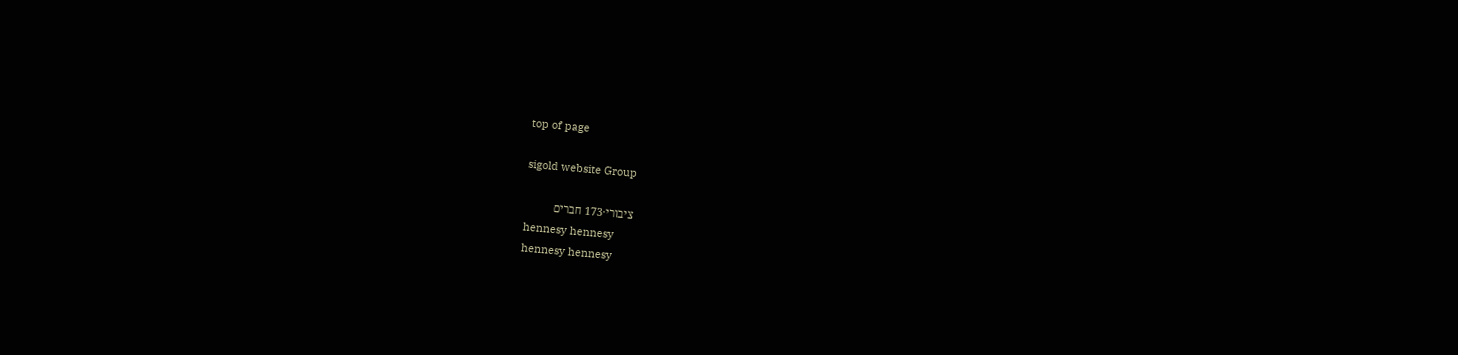top of page

sigold website Group

ציבורי·173 חברים
hennesy hennesy
hennesy hennesy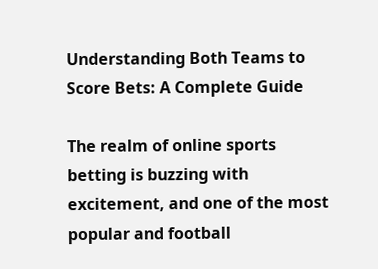Understanding Both Teams to Score Bets: A Complete Guide

The realm of online sports betting is buzzing with excitement, and one of the most popular and football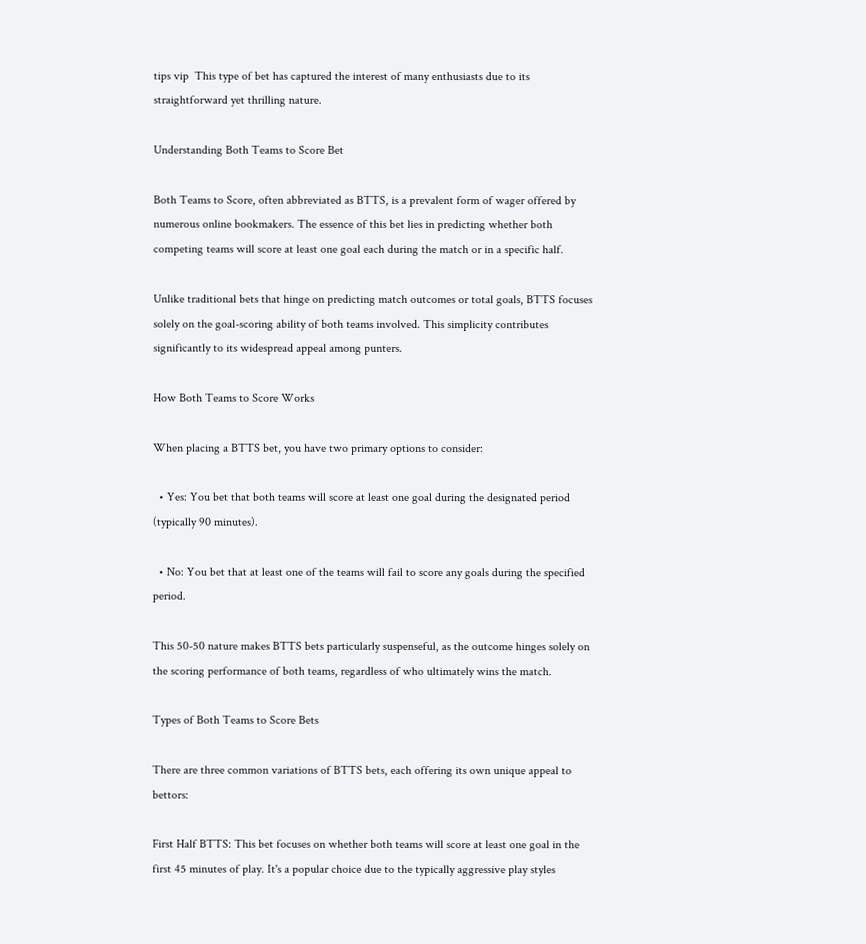tips vip  This type of bet has captured the interest of many enthusiasts due to its straightforward yet thrilling nature.

Understanding Both Teams to Score Bet

Both Teams to Score, often abbreviated as BTTS, is a prevalent form of wager offered by numerous online bookmakers. The essence of this bet lies in predicting whether both competing teams will score at least one goal each during the match or in a specific half.

Unlike traditional bets that hinge on predicting match outcomes or total goals, BTTS focuses solely on the goal-scoring ability of both teams involved. This simplicity contributes significantly to its widespread appeal among punters.

How Both Teams to Score Works

When placing a BTTS bet, you have two primary options to consider:

  • Yes: You bet that both teams will score at least one goal during the designated period (typically 90 minutes).

  • No: You bet that at least one of the teams will fail to score any goals during the specified period.

This 50-50 nature makes BTTS bets particularly suspenseful, as the outcome hinges solely on the scoring performance of both teams, regardless of who ultimately wins the match.

Types of Both Teams to Score Bets

There are three common variations of BTTS bets, each offering its own unique appeal to bettors:

First Half BTTS: This bet focuses on whether both teams will score at least one goal in the first 45 minutes of play. It's a popular choice due to the typically aggressive play styles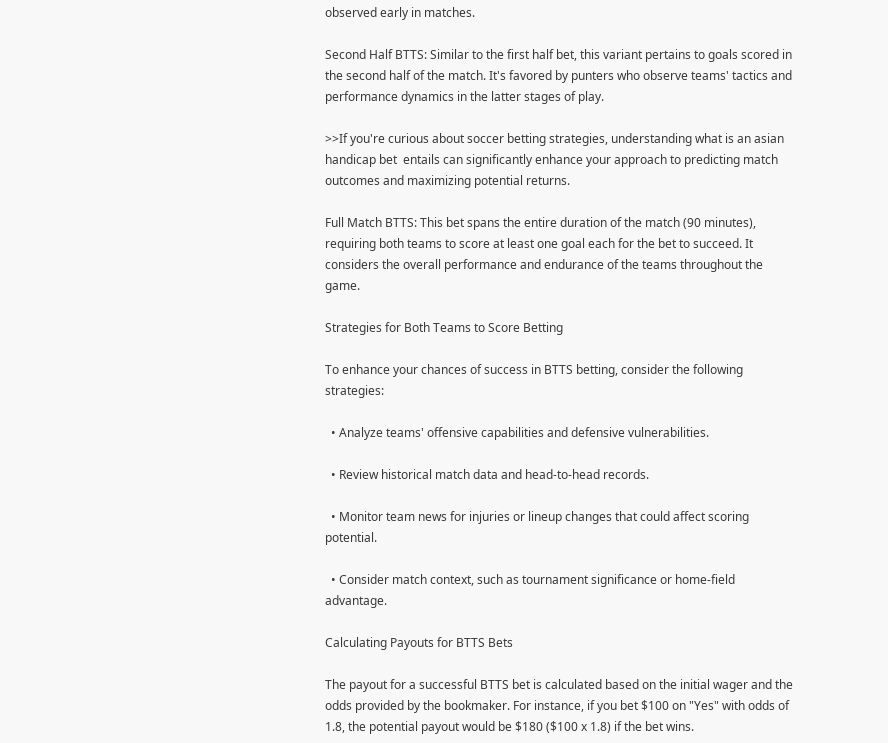observed early in matches.

Second Half BTTS: Similar to the first half bet, this variant pertains to goals scored in the second half of the match. It's favored by punters who observe teams' tactics and performance dynamics in the latter stages of play.

>>If you're curious about soccer betting strategies, understanding what is an asian handicap bet  entails can significantly enhance your approach to predicting match outcomes and maximizing potential returns.

Full Match BTTS: This bet spans the entire duration of the match (90 minutes), requiring both teams to score at least one goal each for the bet to succeed. It considers the overall performance and endurance of the teams throughout the game.

Strategies for Both Teams to Score Betting

To enhance your chances of success in BTTS betting, consider the following strategies:

  • Analyze teams' offensive capabilities and defensive vulnerabilities.

  • Review historical match data and head-to-head records.

  • Monitor team news for injuries or lineup changes that could affect scoring potential.

  • Consider match context, such as tournament significance or home-field advantage.

Calculating Payouts for BTTS Bets

The payout for a successful BTTS bet is calculated based on the initial wager and the odds provided by the bookmaker. For instance, if you bet $100 on "Yes" with odds of 1.8, the potential payout would be $180 ($100 x 1.8) if the bet wins.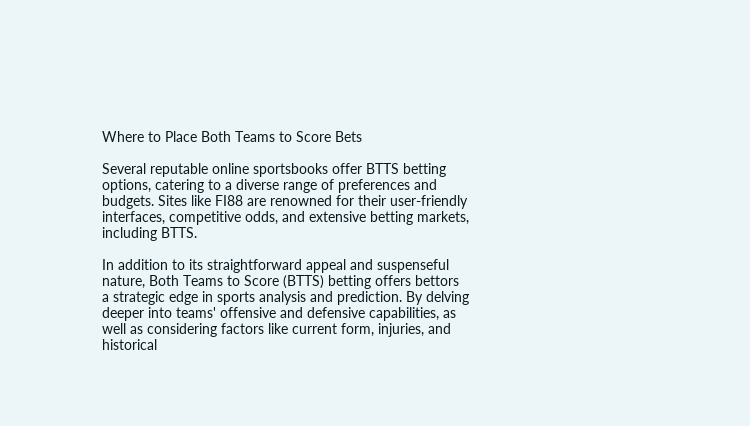Where to Place Both Teams to Score Bets

Several reputable online sportsbooks offer BTTS betting options, catering to a diverse range of preferences and budgets. Sites like FI88 are renowned for their user-friendly interfaces, competitive odds, and extensive betting markets, including BTTS.

In addition to its straightforward appeal and suspenseful nature, Both Teams to Score (BTTS) betting offers bettors a strategic edge in sports analysis and prediction. By delving deeper into teams' offensive and defensive capabilities, as well as considering factors like current form, injuries, and historical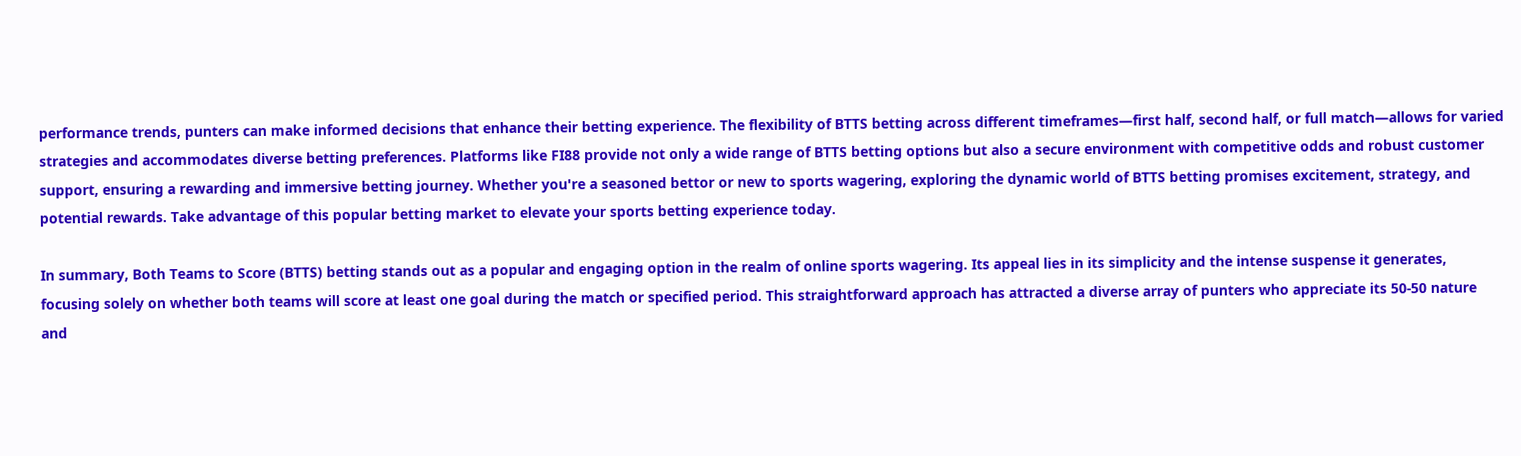performance trends, punters can make informed decisions that enhance their betting experience. The flexibility of BTTS betting across different timeframes—first half, second half, or full match—allows for varied strategies and accommodates diverse betting preferences. Platforms like FI88 provide not only a wide range of BTTS betting options but also a secure environment with competitive odds and robust customer support, ensuring a rewarding and immersive betting journey. Whether you're a seasoned bettor or new to sports wagering, exploring the dynamic world of BTTS betting promises excitement, strategy, and potential rewards. Take advantage of this popular betting market to elevate your sports betting experience today.

In summary, Both Teams to Score (BTTS) betting stands out as a popular and engaging option in the realm of online sports wagering. Its appeal lies in its simplicity and the intense suspense it generates, focusing solely on whether both teams will score at least one goal during the match or specified period. This straightforward approach has attracted a diverse array of punters who appreciate its 50-50 nature and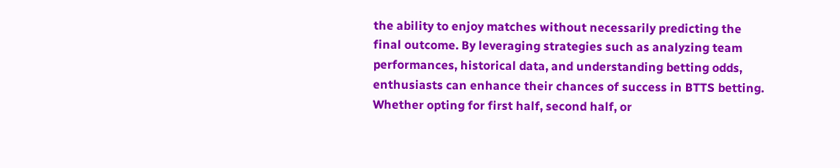the ability to enjoy matches without necessarily predicting the final outcome. By leveraging strategies such as analyzing team performances, historical data, and understanding betting odds, enthusiasts can enhance their chances of success in BTTS betting. Whether opting for first half, second half, or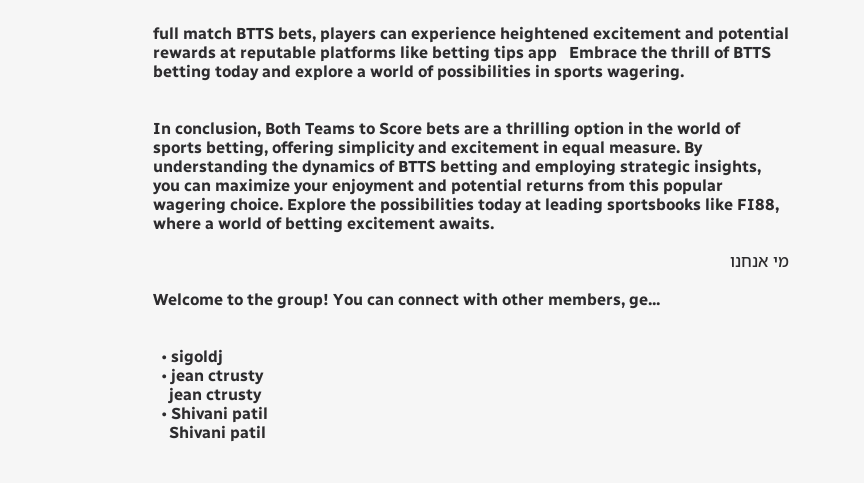full match BTTS bets, players can experience heightened excitement and potential rewards at reputable platforms like betting tips app   Embrace the thrill of BTTS betting today and explore a world of possibilities in sports wagering.


In conclusion, Both Teams to Score bets are a thrilling option in the world of sports betting, offering simplicity and excitement in equal measure. By understanding the dynamics of BTTS betting and employing strategic insights, you can maximize your enjoyment and potential returns from this popular wagering choice. Explore the possibilities today at leading sportsbooks like FI88, where a world of betting excitement awaits.

מי אנחנו

Welcome to the group! You can connect with other members, ge...


  • sigoldj
  • jean ctrusty
    jean ctrusty
  • Shivani patil
    Shivani patil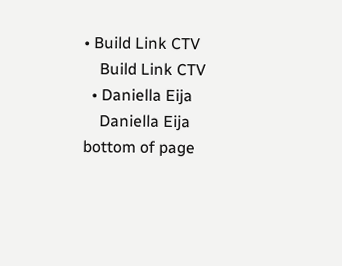• Build Link CTV
    Build Link CTV
  • Daniella Eija
    Daniella Eija
bottom of page